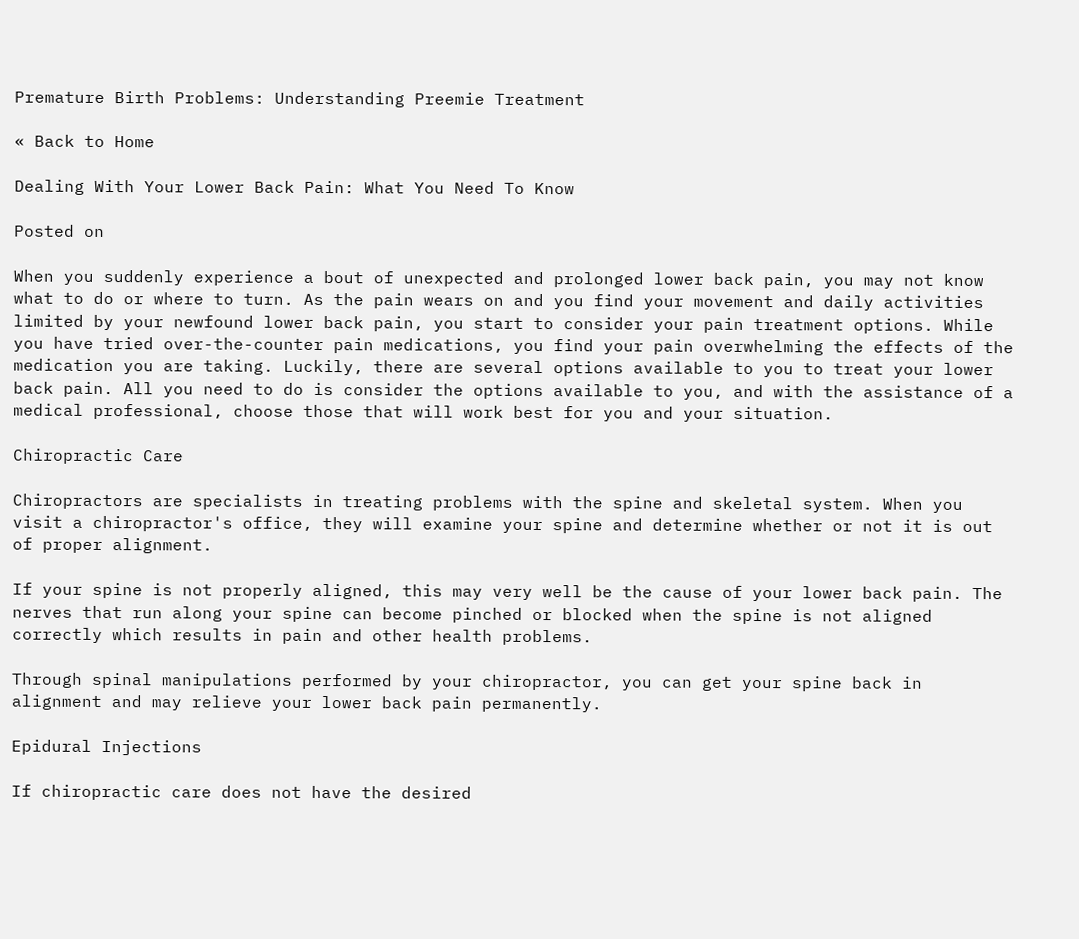Premature Birth Problems: Understanding Preemie Treatment

« Back to Home

Dealing With Your Lower Back Pain: What You Need To Know

Posted on

When you suddenly experience a bout of unexpected and prolonged lower back pain, you may not know what to do or where to turn. As the pain wears on and you find your movement and daily activities limited by your newfound lower back pain, you start to consider your pain treatment options. While you have tried over-the-counter pain medications, you find your pain overwhelming the effects of the medication you are taking. Luckily, there are several options available to you to treat your lower back pain. All you need to do is consider the options available to you, and with the assistance of a medical professional, choose those that will work best for you and your situation.

Chiropractic Care

Chiropractors are specialists in treating problems with the spine and skeletal system. When you visit a chiropractor's office, they will examine your spine and determine whether or not it is out of proper alignment.

If your spine is not properly aligned, this may very well be the cause of your lower back pain. The nerves that run along your spine can become pinched or blocked when the spine is not aligned correctly which results in pain and other health problems.

Through spinal manipulations performed by your chiropractor, you can get your spine back in alignment and may relieve your lower back pain permanently.

Epidural Injections

If chiropractic care does not have the desired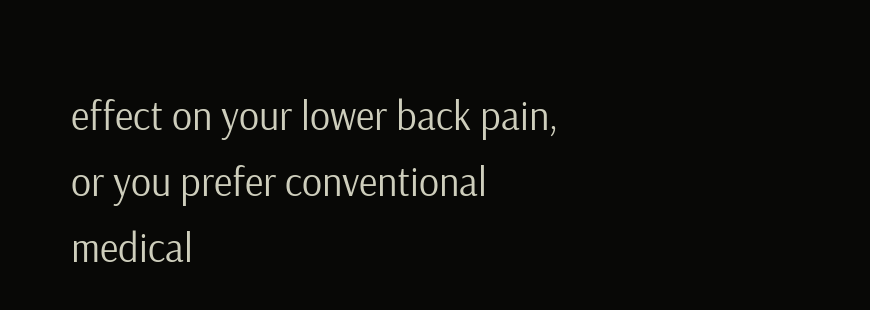effect on your lower back pain, or you prefer conventional medical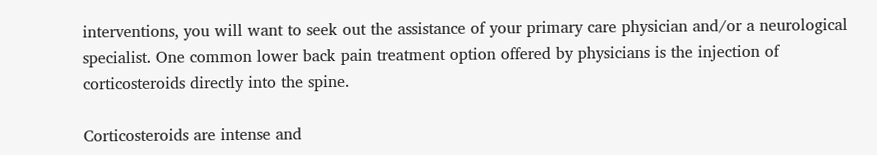interventions, you will want to seek out the assistance of your primary care physician and/or a neurological specialist. One common lower back pain treatment option offered by physicians is the injection of corticosteroids directly into the spine.

Corticosteroids are intense and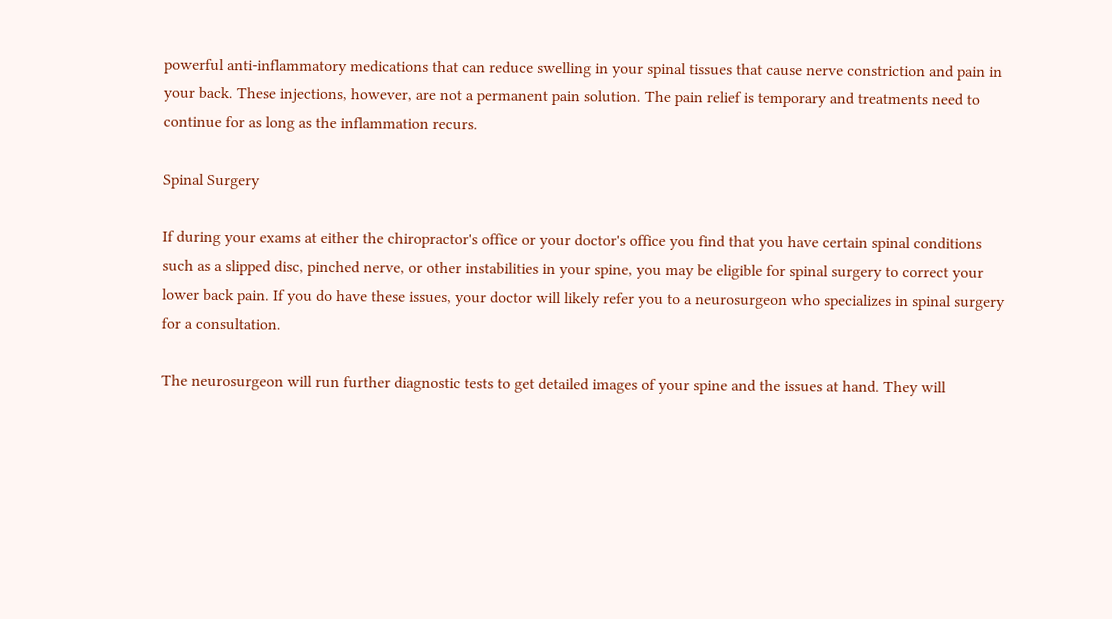powerful anti-inflammatory medications that can reduce swelling in your spinal tissues that cause nerve constriction and pain in your back. These injections, however, are not a permanent pain solution. The pain relief is temporary and treatments need to continue for as long as the inflammation recurs.

Spinal Surgery

If during your exams at either the chiropractor's office or your doctor's office you find that you have certain spinal conditions such as a slipped disc, pinched nerve, or other instabilities in your spine, you may be eligible for spinal surgery to correct your lower back pain. If you do have these issues, your doctor will likely refer you to a neurosurgeon who specializes in spinal surgery for a consultation.

The neurosurgeon will run further diagnostic tests to get detailed images of your spine and the issues at hand. They will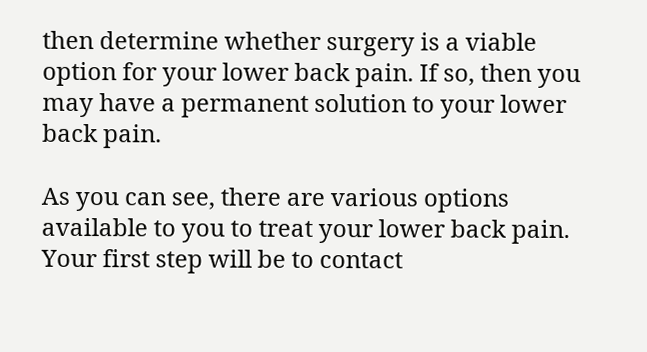then determine whether surgery is a viable option for your lower back pain. If so, then you may have a permanent solution to your lower back pain.

As you can see, there are various options available to you to treat your lower back pain. Your first step will be to contact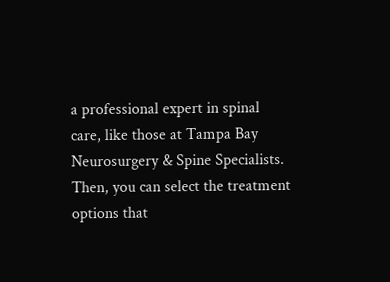a professional expert in spinal care, like those at Tampa Bay Neurosurgery & Spine Specialists. Then, you can select the treatment options that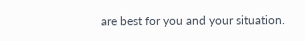are best for you and your situation.